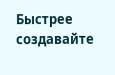Быстрее создавайте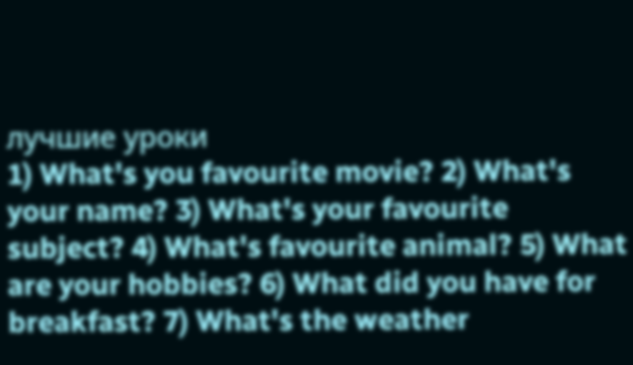лучшие уроки
1) What's you favourite movie? 2) What's your name? 3) What's your favourite subject? 4) What's favourite animal? 5) What are your hobbies? 6) What did you have for breakfast? 7) What's the weather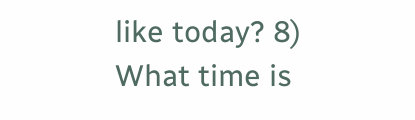like today? 8) What time is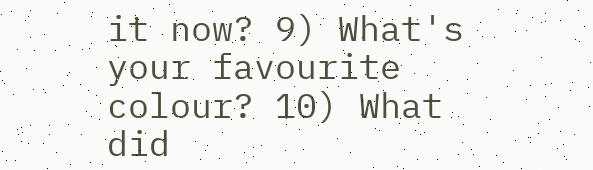it now? 9) What's your favourite colour? 10) What did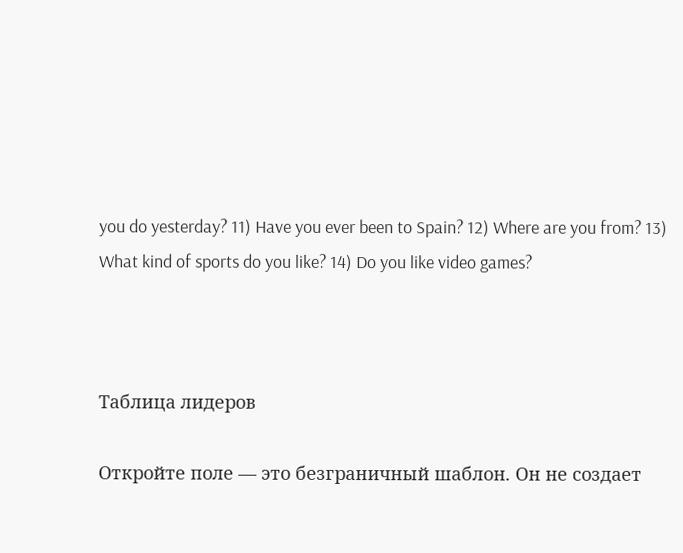you do yesterday? 11) Have you ever been to Spain? 12) Where are you from? 13) What kind of sports do you like? 14) Do you like video games?



Таблица лидеров

Откройте поле — это безграничный шаблон. Он не создает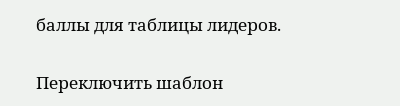баллы для таблицы лидеров.

Переключить шаблон